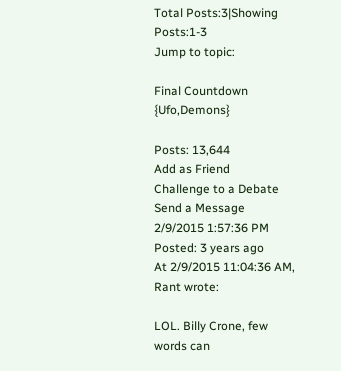Total Posts:3|Showing Posts:1-3
Jump to topic:

Final Countdown {Ufo,Demons}

Posts: 13,644
Add as Friend
Challenge to a Debate
Send a Message
2/9/2015 1:57:36 PM
Posted: 3 years ago
At 2/9/2015 11:04:36 AM, Rant wrote:

LOL. Billy Crone, few words can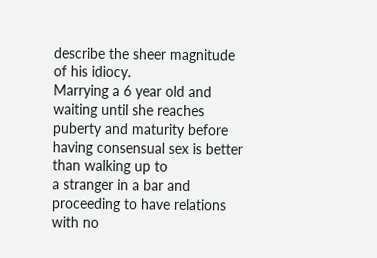describe the sheer magnitude of his idiocy.
Marrying a 6 year old and waiting until she reaches puberty and maturity before having consensual sex is better than walking up to
a stranger in a bar and proceeding to have relations with no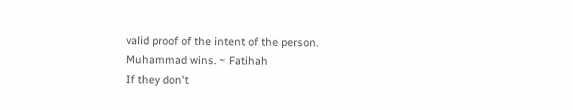valid proof of the intent of the person. Muhammad wins. ~ Fatihah
If they don't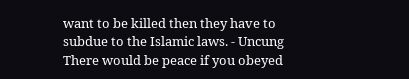want to be killed then they have to subdue to the Islamic laws. - Uncung
There would be peace if you obeyed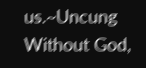us.~Uncung
Without God,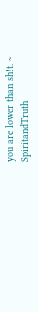you are lower than sh!t. ~ SpiritandTruth